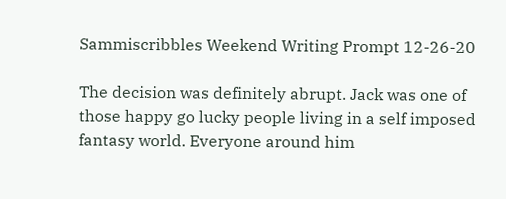Sammiscribbles Weekend Writing Prompt 12-26-20

The decision was definitely abrupt. Jack was one of those happy go lucky people living in a self imposed fantasy world. Everyone around him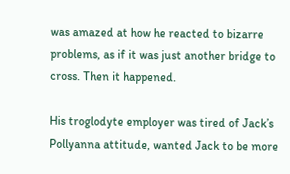was amazed at how he reacted to bizarre problems, as if it was just another bridge to cross. Then it happened.

His troglodyte employer was tired of Jack’s Pollyanna attitude, wanted Jack to be more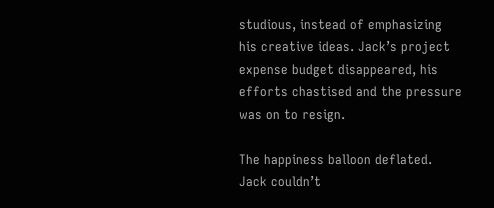studious, instead of emphasizing his creative ideas. Jack’s project expense budget disappeared, his efforts chastised and the pressure was on to resign.

The happiness balloon deflated. Jack couldn’t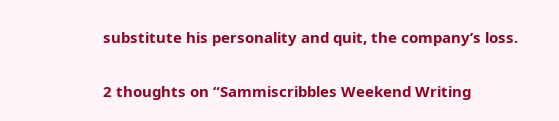substitute his personality and quit, the company’s loss.


2 thoughts on “Sammiscribbles Weekend Writing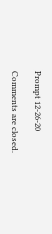Prompt 12-26-20

Comments are closed.